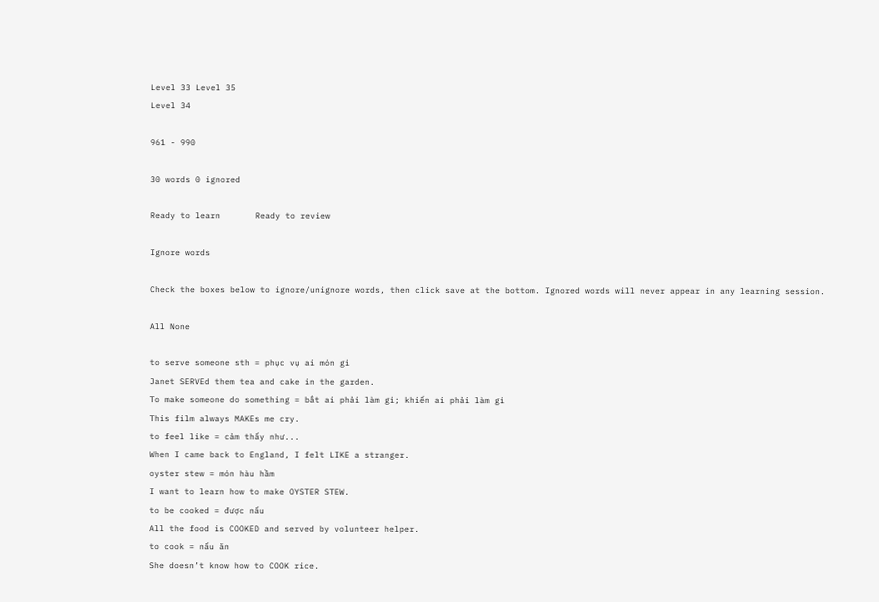Level 33 Level 35
Level 34

961 - 990

30 words 0 ignored

Ready to learn       Ready to review

Ignore words

Check the boxes below to ignore/unignore words, then click save at the bottom. Ignored words will never appear in any learning session.

All None

to serve someone sth = phục vụ ai món gì
Janet SERVEd them tea and cake in the garden.
To make someone do something = bắt ai phải làm gì; khiến ai phải làm gì
This film always MAKEs me cry.
to feel like = cảm thấy như...
When I came back to England, I felt LIKE a stranger.
oyster stew = món hàu hầm
I want to learn how to make OYSTER STEW.
to be cooked = được nấu
All the food is COOKED and served by volunteer helper.
to cook = nấu ăn
She doesn’t know how to COOK rice.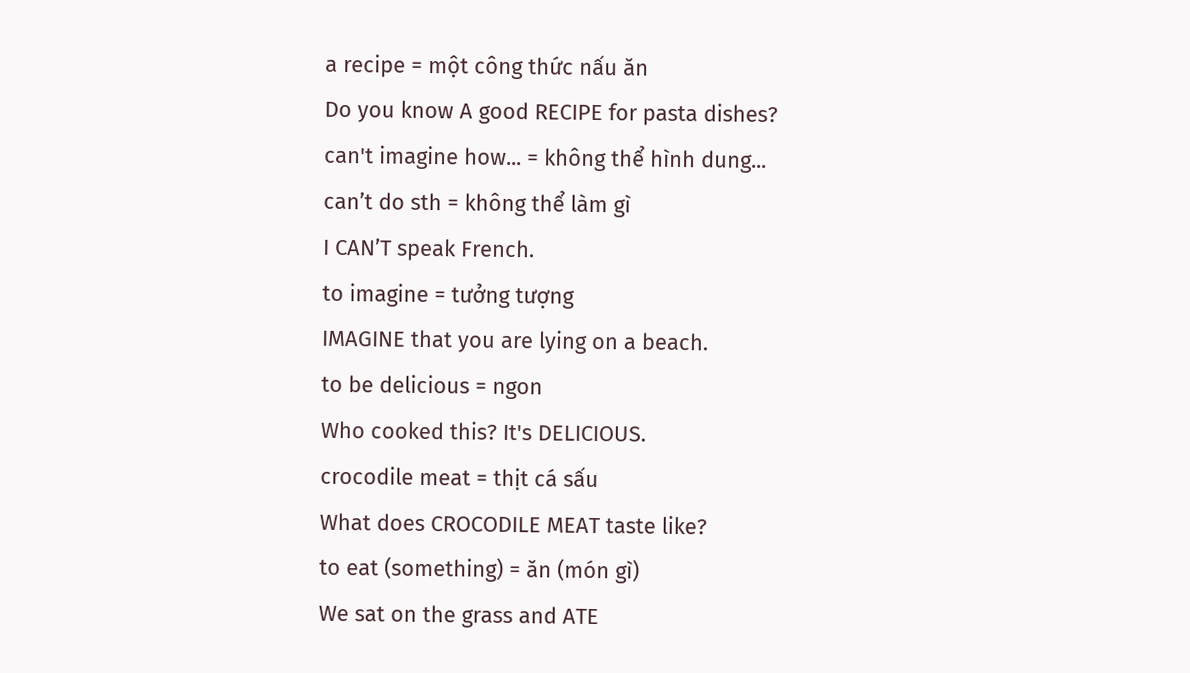a recipe = một công thức nấu ăn
Do you know A good RECIPE for pasta dishes?
can't imagine how... = không thể hình dung...
can’t do sth = không thể làm gì
I CAN’T speak French.
to imagine = tưởng tượng
IMAGINE that you are lying on a beach.
to be delicious = ngon
Who cooked this? It's DELICIOUS.
crocodile meat = thịt cá sấu
What does CROCODILE MEAT taste like?
to eat (something) = ăn (món gì)
We sat on the grass and ATE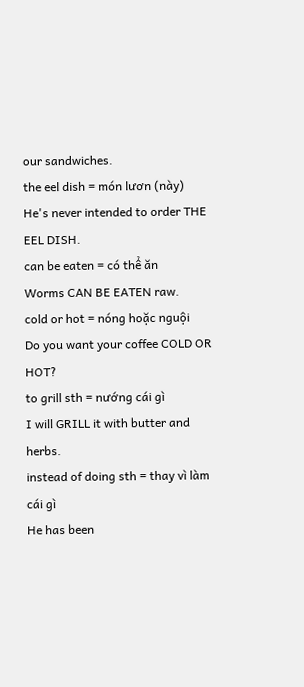our sandwiches.
the eel dish = món lươn (này)
He's never intended to order THE EEL DISH.
can be eaten = có thể ăn
Worms CAN BE EATEN raw.
cold or hot = nóng hoặc nguội
Do you want your coffee COLD OR HOT?
to grill sth = nướng cái gì
I will GRILL it with butter and herbs.
instead of doing sth = thay vì làm cái gì
He has been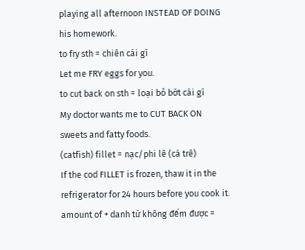playing all afternoon INSTEAD OF DOING his homework.
to fry sth = chiên cái gì
Let me FRY eggs for you.
to cut back on sth = loại bỏ bớt cái gì
My doctor wants me to CUT BACK ON sweets and fatty foods.
(catfish) fillet = nạc/phi lê (cá trê)
If the cod FILLET is frozen, thaw it in the refrigerator for 24 hours before you cook it.
amount of + danh từ không đếm được =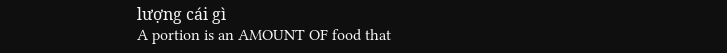lượng cái gì
A portion is an AMOUNT OF food that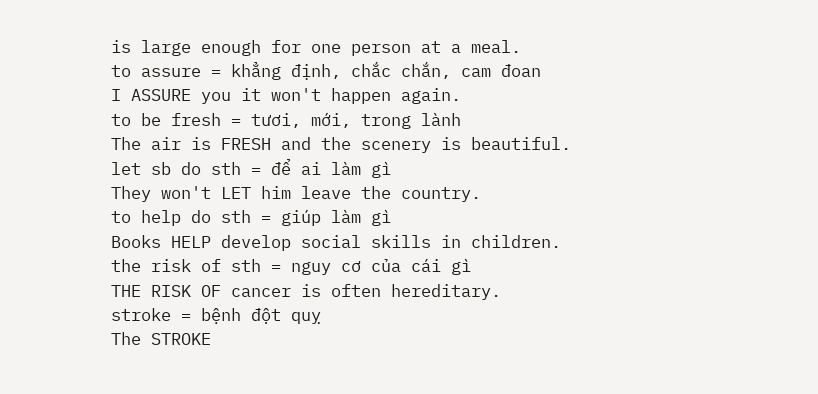is large enough for one person at a meal.
to assure = khẳng định, chắc chắn, cam đoan
I ASSURE you it won't happen again.
to be fresh = tươi, mới, trong lành
The air is FRESH and the scenery is beautiful.
let sb do sth = để ai làm gì
They won't LET him leave the country.
to help do sth = giúp làm gì
Books HELP develop social skills in children.
the risk of sth = nguy cơ của cái gì
THE RISK OF cancer is often hereditary.
stroke = bệnh đột quỵ
The STROKE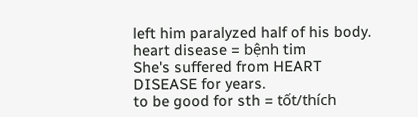left him paralyzed half of his body.
heart disease = bệnh tim
She's suffered from HEART DISEASE for years.
to be good for sth = tốt/thích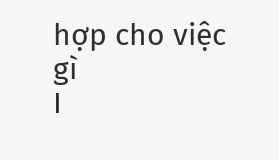hợp cho việc gì
I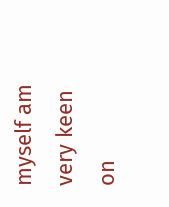myself am very keen on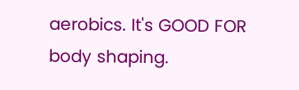aerobics. It's GOOD FOR body shaping.